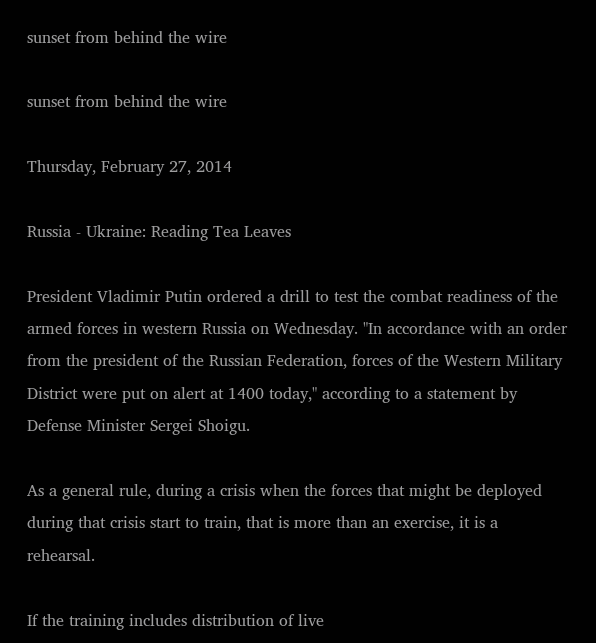sunset from behind the wire

sunset from behind the wire

Thursday, February 27, 2014

Russia - Ukraine: Reading Tea Leaves

President Vladimir Putin ordered a drill to test the combat readiness of the armed forces in western Russia on Wednesday. "In accordance with an order from the president of the Russian Federation, forces of the Western Military District were put on alert at 1400 today," according to a statement by Defense Minister Sergei Shoigu.

As a general rule, during a crisis when the forces that might be deployed during that crisis start to train, that is more than an exercise, it is a rehearsal.

If the training includes distribution of live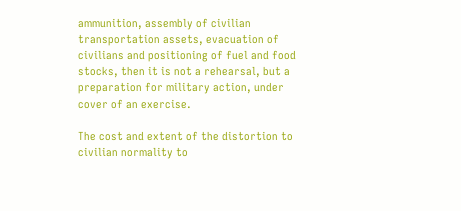ammunition, assembly of civilian transportation assets, evacuation of civilians and positioning of fuel and food stocks, then it is not a rehearsal, but a preparation for military action, under cover of an exercise.

The cost and extent of the distortion to civilian normality to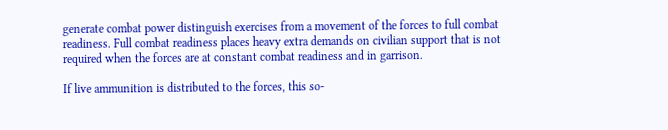generate combat power distinguish exercises from a movement of the forces to full combat readiness. Full combat readiness places heavy extra demands on civilian support that is not required when the forces are at constant combat readiness and in garrison.

If live ammunition is distributed to the forces, this so-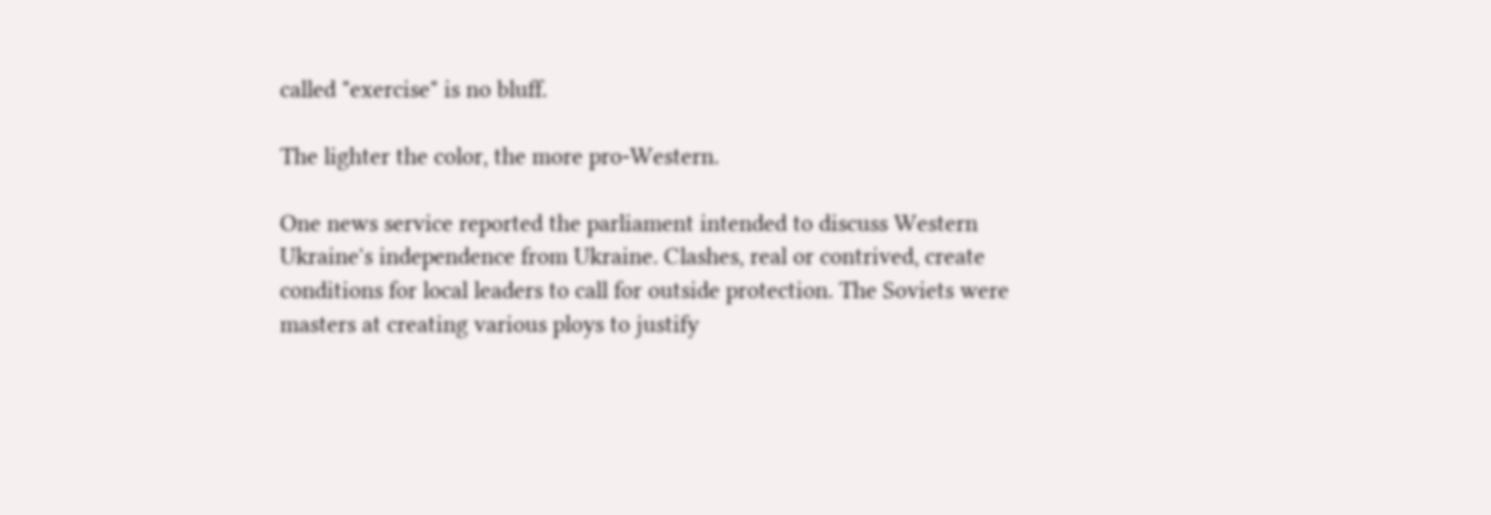called "exercise" is no bluff.

The lighter the color, the more pro-Western.

One news service reported the parliament intended to discuss Western Ukraine's independence from Ukraine. Clashes, real or contrived, create conditions for local leaders to call for outside protection. The Soviets were masters at creating various ploys to justify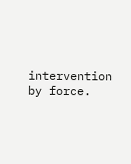intervention by force.